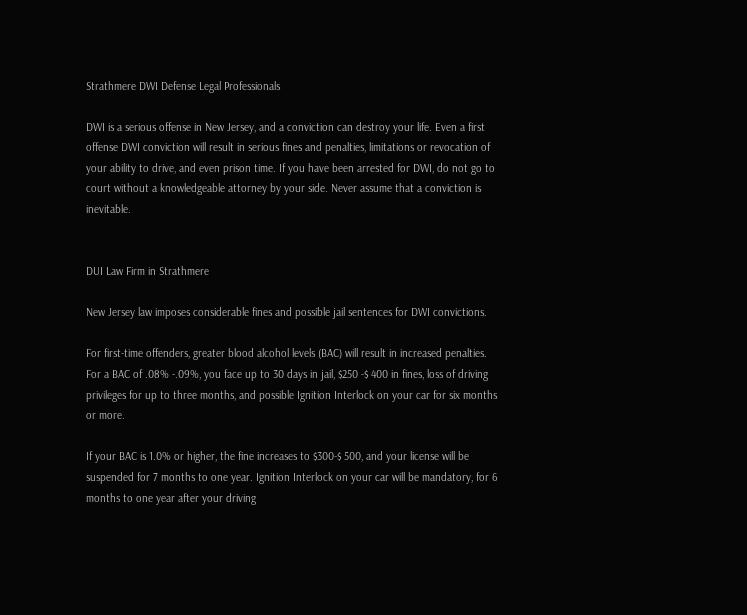Strathmere DWI Defense Legal Professionals

DWI is a serious offense in New Jersey, and a conviction can destroy your life. Even a first offense DWI conviction will result in serious fines and penalties, limitations or revocation of your ability to drive, and even prison time. If you have been arrested for DWI, do not go to court without a knowledgeable attorney by your side. Never assume that a conviction is inevitable.


DUI Law Firm in Strathmere

New Jersey law imposes considerable fines and possible jail sentences for DWI convictions.

For first-time offenders, greater blood alcohol levels (BAC) will result in increased penalties. For a BAC of .08% -.09%, you face up to 30 days in jail, $250 -$ 400 in fines, loss of driving privileges for up to three months, and possible Ignition Interlock on your car for six months or more.

If your BAC is 1.0% or higher, the fine increases to $300-$ 500, and your license will be suspended for 7 months to one year. Ignition Interlock on your car will be mandatory, for 6 months to one year after your driving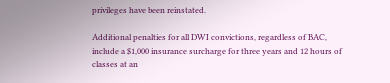privileges have been reinstated.

Additional penalties for all DWI convictions, regardless of BAC, include a $1,000 insurance surcharge for three years and 12 hours of classes at an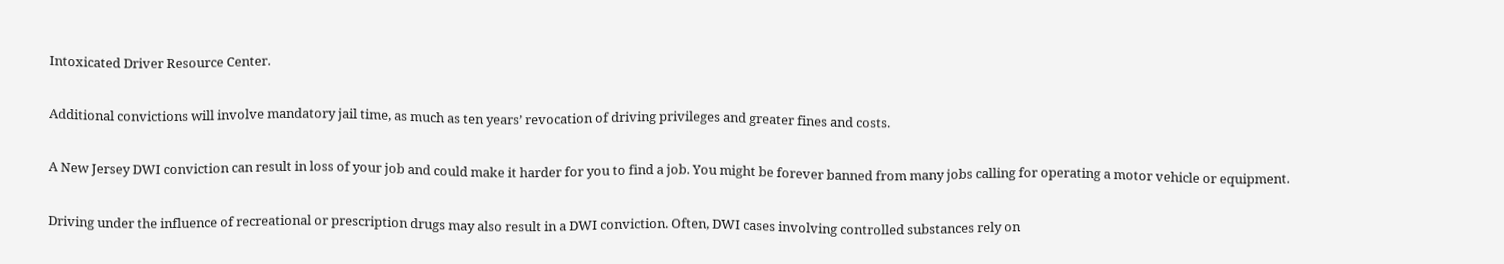Intoxicated Driver Resource Center.

Additional convictions will involve mandatory jail time, as much as ten years’ revocation of driving privileges and greater fines and costs.

A New Jersey DWI conviction can result in loss of your job and could make it harder for you to find a job. You might be forever banned from many jobs calling for operating a motor vehicle or equipment.

Driving under the influence of recreational or prescription drugs may also result in a DWI conviction. Often, DWI cases involving controlled substances rely on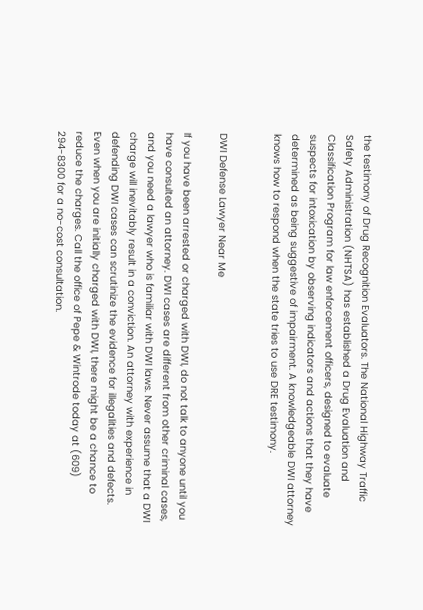the testimony of Drug Recognition Evaluators. The National Highway Traffic Safety Administration (NHTSA) has established a Drug Evaluation and Classification Program for law enforcement officers, designed to evaluate suspects for intoxication by observing indicators and actions that they have determined as being suggestive of impairment. A knowledgeable DWI attorney knows how to respond when the state tries to use DRE testimony.


DWI Defense Lawyer Near Me

If you have been arrested or charged with DWI, do not talk to anyone until you have consulted an attorney. DWI cases are different from other criminal cases, and you need a lawyer who is familiar with DWI laws. Never assume that a DWI charge will inevitably result in a conviction. An attorney with experience in defending DWI cases can scrutinize the evidence for illegalities and defects. Even when you are initially charged with DWI, there might be a chance to reduce the charges. Call the office of Pepe & Wintrode today at (609) 294-8300 for a no-cost consultation.